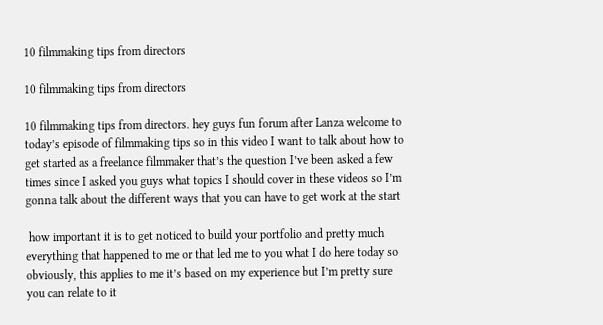10 filmmaking tips from directors

10 filmmaking tips from directors

10 filmmaking tips from directors. hey guys fun forum after Lanza welcome to today’s episode of filmmaking tips so in this video I want to talk about how to get started as a freelance filmmaker that’s the question I’ve been asked a few times since I asked you guys what topics I should cover in these videos so I’m gonna talk about the different ways that you can have to get work at the start

 how important it is to get noticed to build your portfolio and pretty much everything that happened to me or that led me to you what I do here today so obviously, this applies to me it’s based on my experience but I’m pretty sure you can relate to it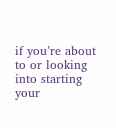if you’re about to or looking into starting your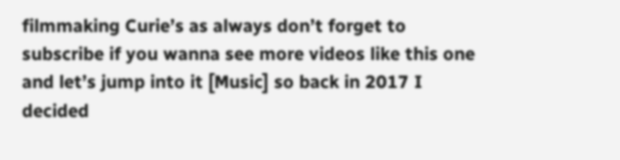filmmaking Curie’s as always don’t forget to subscribe if you wanna see more videos like this one and let’s jump into it [Music] so back in 2017 I decided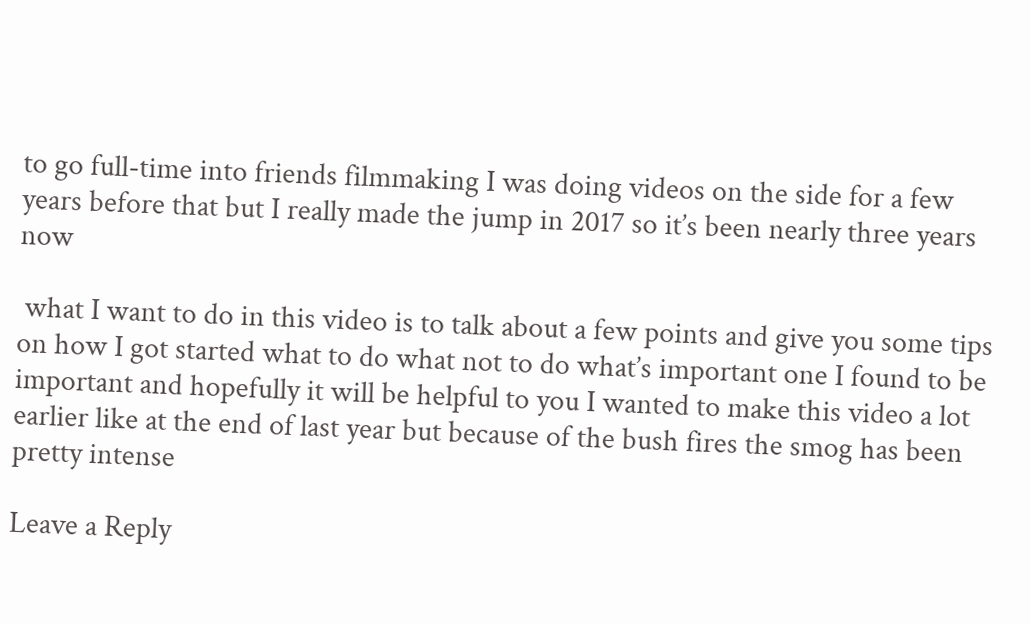to go full-time into friends filmmaking I was doing videos on the side for a few years before that but I really made the jump in 2017 so it’s been nearly three years now

 what I want to do in this video is to talk about a few points and give you some tips on how I got started what to do what not to do what’s important one I found to be important and hopefully it will be helpful to you I wanted to make this video a lot earlier like at the end of last year but because of the bush fires the smog has been pretty intense

Leave a Reply